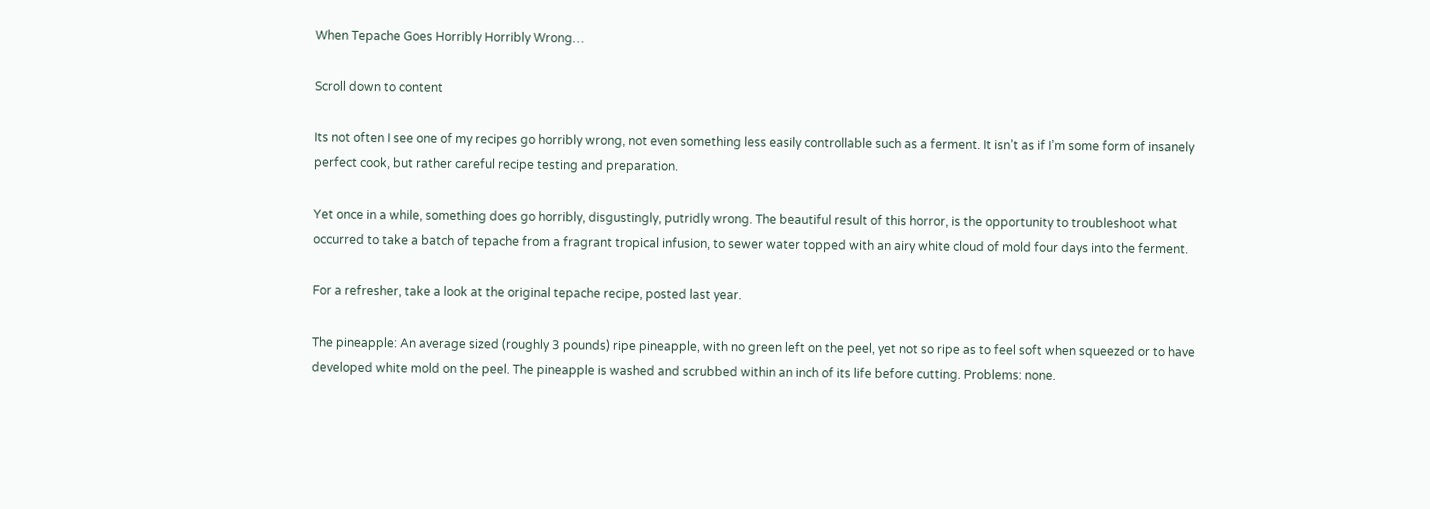When Tepache Goes Horribly Horribly Wrong…

Scroll down to content

Its not often I see one of my recipes go horribly wrong, not even something less easily controllable such as a ferment. It isn’t as if I’m some form of insanely perfect cook, but rather careful recipe testing and preparation.

Yet once in a while, something does go horribly, disgustingly, putridly wrong. The beautiful result of this horror, is the opportunity to troubleshoot what occurred to take a batch of tepache from a fragrant tropical infusion, to sewer water topped with an airy white cloud of mold four days into the ferment.

For a refresher, take a look at the original tepache recipe, posted last year.

The pineapple: An average sized (roughly 3 pounds) ripe pineapple, with no green left on the peel, yet not so ripe as to feel soft when squeezed or to have developed white mold on the peel. The pineapple is washed and scrubbed within an inch of its life before cutting. Problems: none.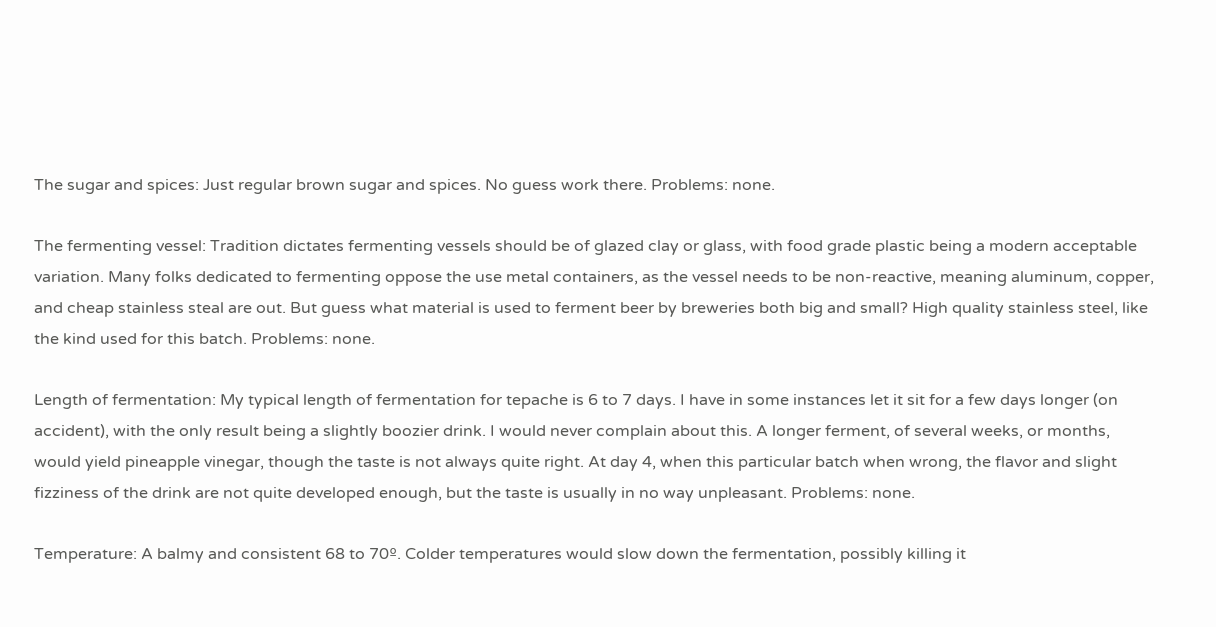The sugar and spices: Just regular brown sugar and spices. No guess work there. Problems: none.

The fermenting vessel: Tradition dictates fermenting vessels should be of glazed clay or glass, with food grade plastic being a modern acceptable variation. Many folks dedicated to fermenting oppose the use metal containers, as the vessel needs to be non-reactive, meaning aluminum, copper, and cheap stainless steal are out. But guess what material is used to ferment beer by breweries both big and small? High quality stainless steel, like the kind used for this batch. Problems: none.

Length of fermentation: My typical length of fermentation for tepache is 6 to 7 days. I have in some instances let it sit for a few days longer (on accident), with the only result being a slightly boozier drink. I would never complain about this. A longer ferment, of several weeks, or months, would yield pineapple vinegar, though the taste is not always quite right. At day 4, when this particular batch when wrong, the flavor and slight fizziness of the drink are not quite developed enough, but the taste is usually in no way unpleasant. Problems: none.

Temperature: A balmy and consistent 68 to 70º. Colder temperatures would slow down the fermentation, possibly killing it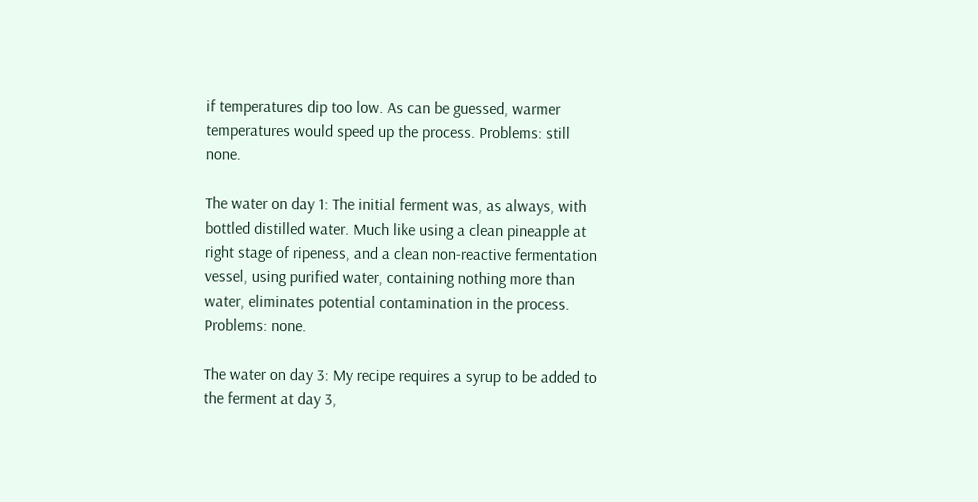if temperatures dip too low. As can be guessed, warmer temperatures would speed up the process. Problems: still none.

The water on day 1: The initial ferment was, as always, with bottled distilled water. Much like using a clean pineapple at right stage of ripeness, and a clean non-reactive fermentation vessel, using purified water, containing nothing more than water, eliminates potential contamination in the process. Problems: none.

The water on day 3: My recipe requires a syrup to be added to the ferment at day 3,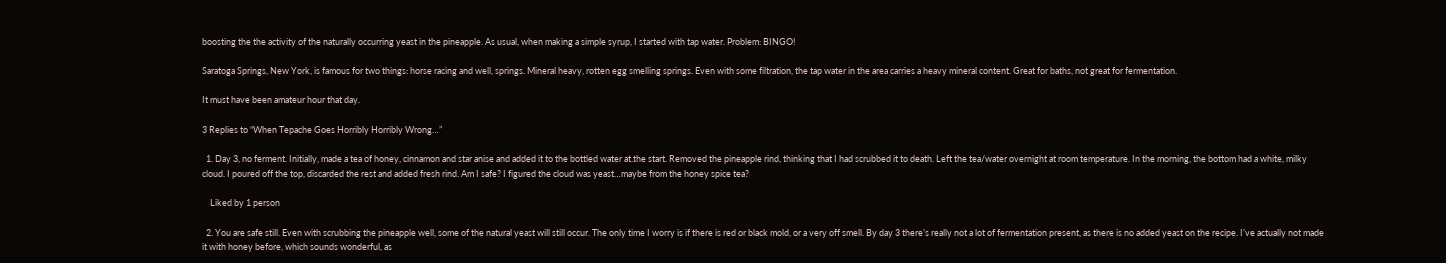boosting the the activity of the naturally occurring yeast in the pineapple. As usual, when making a simple syrup, I started with tap water. Problem: BINGO!

Saratoga Springs, New York, is famous for two things: horse racing and well, springs. Mineral heavy, rotten egg smelling springs. Even with some filtration, the tap water in the area carries a heavy mineral content. Great for baths, not great for fermentation.

It must have been amateur hour that day.

3 Replies to “When Tepache Goes Horribly Horribly Wrong…”

  1. Day 3, no ferment. Initially, made a tea of honey, cinnamon and star anise and added it to the bottled water at.the start. Removed the pineapple rind, thinking that I had scrubbed it to death. Left the tea/water overnight at room temperature. In the morning, the bottom had a white, milky cloud. I poured off the top, discarded the rest and added fresh rind. Am I safe? I figured the cloud was yeast…maybe from the honey spice tea?

    Liked by 1 person

  2. You are safe still. Even with scrubbing the pineapple well, some of the natural yeast will still occur. The only time I worry is if there is red or black mold, or a very off smell. By day 3 there’s really not a lot of fermentation present, as there is no added yeast on the recipe. I’ve actually not made it with honey before, which sounds wonderful, as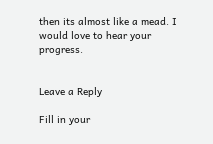then its almost like a mead. I would love to hear your progress.


Leave a Reply

Fill in your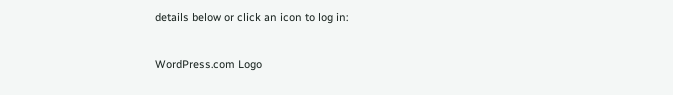details below or click an icon to log in:

WordPress.com Logo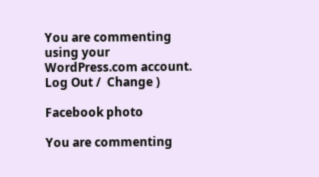You are commenting using your WordPress.com account. Log Out /  Change )

Facebook photo

You are commenting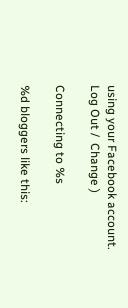using your Facebook account. Log Out /  Change )

Connecting to %s

%d bloggers like this: